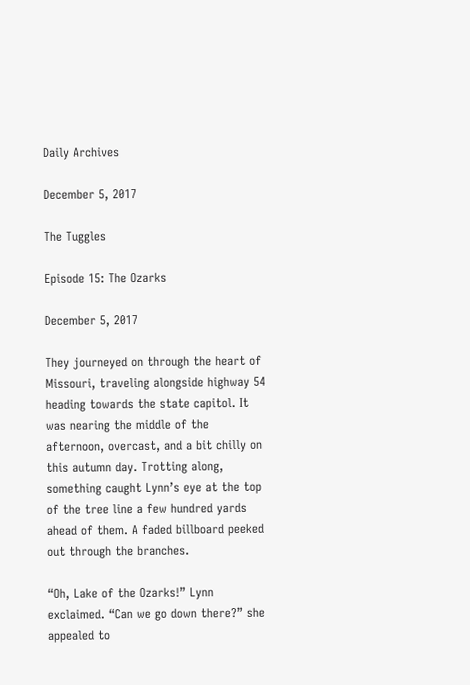Daily Archives

December 5, 2017

The Tuggles

Episode 15: The Ozarks

December 5, 2017

They journeyed on through the heart of Missouri, traveling alongside highway 54 heading towards the state capitol. It was nearing the middle of the afternoon, overcast, and a bit chilly on this autumn day. Trotting along, something caught Lynn’s eye at the top of the tree line a few hundred yards ahead of them. A faded billboard peeked out through the branches.

“Oh, Lake of the Ozarks!” Lynn exclaimed. “Can we go down there?” she appealed to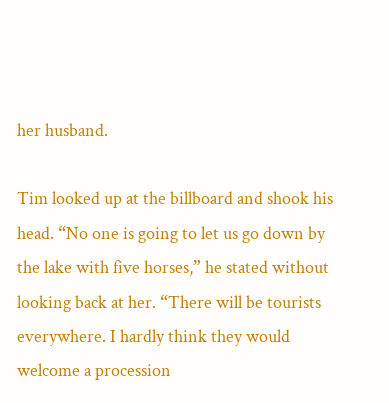her husband.

Tim looked up at the billboard and shook his head. “No one is going to let us go down by the lake with five horses,” he stated without looking back at her. “There will be tourists everywhere. I hardly think they would welcome a procession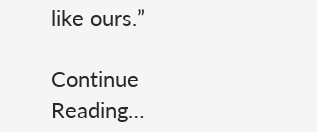like ours.”

Continue Reading…